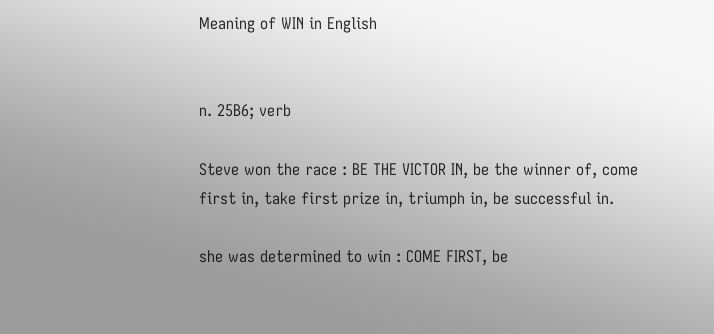Meaning of WIN in English


n. 25B6; verb

Steve won the race : BE THE VICTOR IN, be the winner of, come first in, take first prize in, triumph in, be successful in.

she was determined to win : COME FIRST, be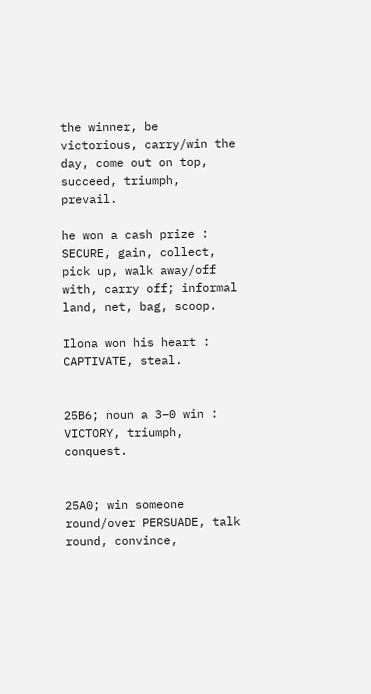the winner, be victorious, carry/win the day, come out on top, succeed, triumph, prevail.

he won a cash prize : SECURE, gain, collect, pick up, walk away/off with, carry off; informal land, net, bag, scoop.

Ilona won his heart : CAPTIVATE, steal.


25B6; noun a 3–0 win : VICTORY, triumph, conquest.


25A0; win someone round/over PERSUADE, talk round, convince,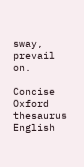sway, prevail on.

Concise Oxford thesaurus English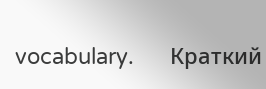vocabulary.      Краткий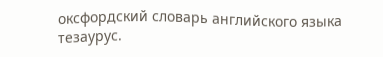оксфордский словарь английского языка тезаурус.